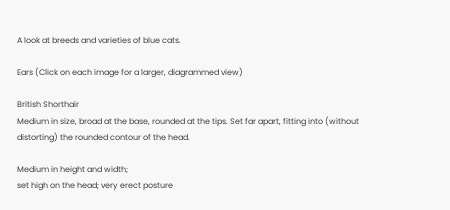A look at breeds and varieties of blue cats.

Ears (Click on each image for a larger, diagrammed view)

British Shorthair
Medium in size, broad at the base, rounded at the tips. Set far apart, fitting into (without distorting) the rounded contour of the head.

Medium in height and width;
set high on the head; very erect posture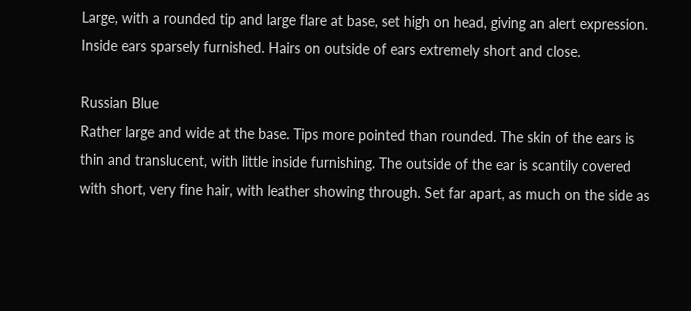Large, with a rounded tip and large flare at base, set high on head, giving an alert expression. Inside ears sparsely furnished. Hairs on outside of ears extremely short and close.

Russian Blue
Rather large and wide at the base. Tips more pointed than rounded. The skin of the ears is thin and translucent, with little inside furnishing. The outside of the ear is scantily covered with short, very fine hair, with leather showing through. Set far apart, as much on the side as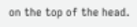on the top of the head.